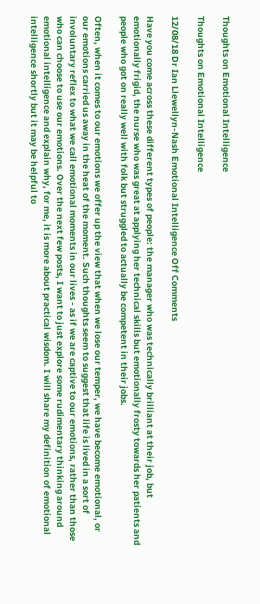Thoughts on Emotional Intelligence

Thoughts on Emotional Intelligence

12/08/18 Dr Ian Llewellyn-Nash Emotional Intelligence Off Comments

Have you come across these different types of people: the manager who was technically brilliant at their job, but emotionally frigid, the nurse who was great at applying her technical skills but emotionally frosty towards her patients and people who got on really well with folk but struggled to actually be competent in their jobs.

Often, when it comes to our emotions we offer up the view that when we lose our temper, we have become emotional, or our emotions carried us away in the heat of the moment. Such thoughts seem to suggest that life is lived in a sort of involuntary reflex to what we call emotional moments in our lives - as if we are captive to our emotions, rather than those who can choose to use our emotions. Over the next few posts, I want to just explore some rudimentary thinking around emotional intelligence and explain why, for me, it is more about practical wisdom. I will share my definition of emotional intelligence shortly but it may be helpful to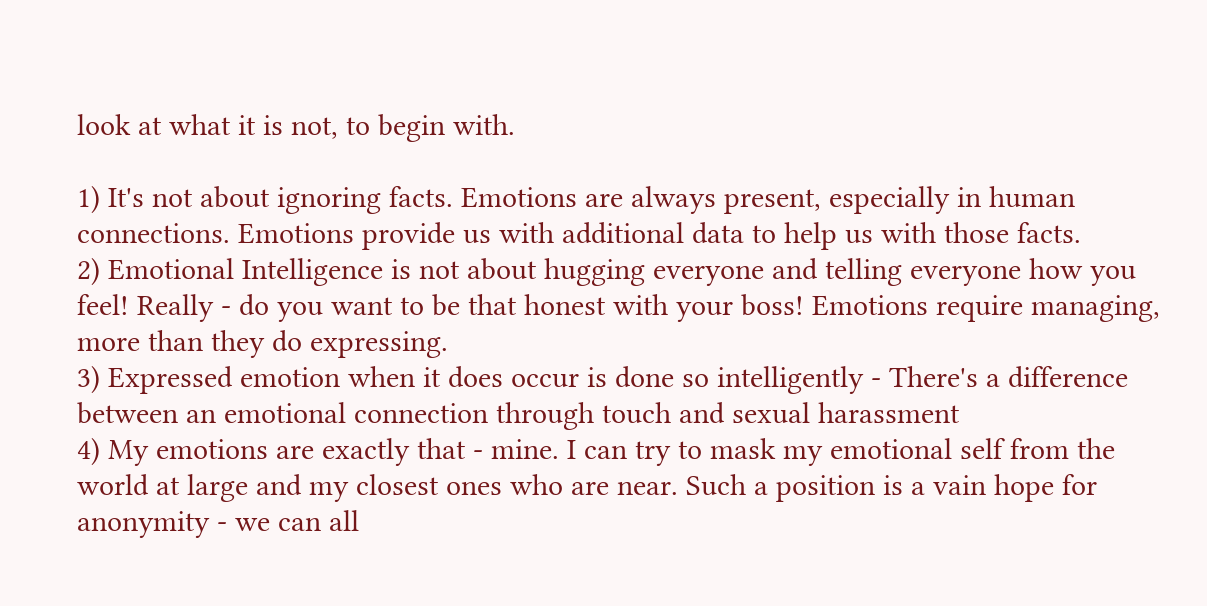look at what it is not, to begin with.

1) It's not about ignoring facts. Emotions are always present, especially in human connections. Emotions provide us with additional data to help us with those facts.
2) Emotional Intelligence is not about hugging everyone and telling everyone how you feel! Really - do you want to be that honest with your boss! Emotions require managing, more than they do expressing.
3) Expressed emotion when it does occur is done so intelligently - There's a difference between an emotional connection through touch and sexual harassment
4) My emotions are exactly that - mine. I can try to mask my emotional self from the world at large and my closest ones who are near. Such a position is a vain hope for anonymity - we can all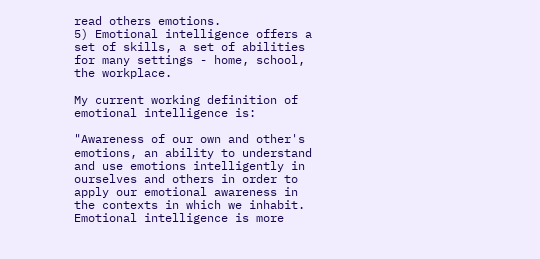read others emotions.
5) Emotional intelligence offers a set of skills, a set of abilities for many settings - home, school, the workplace.

My current working definition of emotional intelligence is:

"Awareness of our own and other's emotions, an ability to understand and use emotions intelligently in ourselves and others in order to apply our emotional awareness in the contexts in which we inhabit. Emotional intelligence is more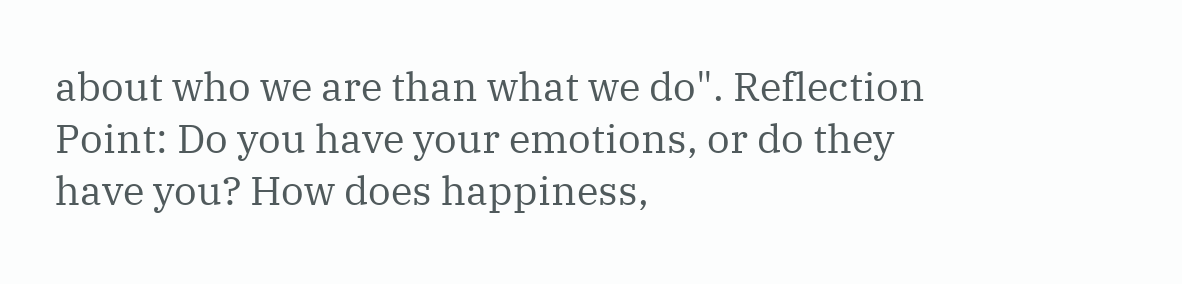about who we are than what we do". Reflection Point: Do you have your emotions, or do they have you? How does happiness,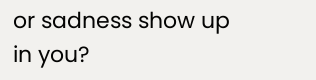or sadness show up in you?